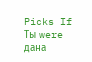Picks If Ты were дана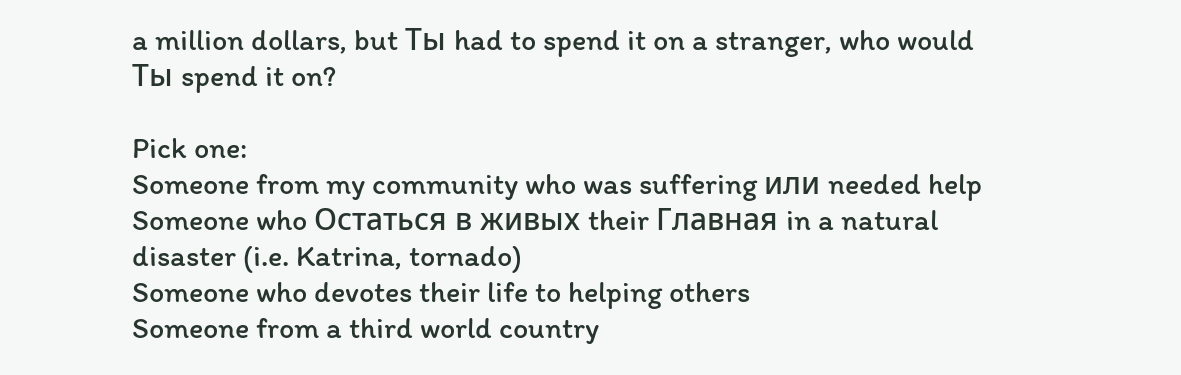a million dollars, but Ты had to spend it on a stranger, who would Ты spend it on?

Pick one:
Someone from my community who was suffering или needed help
Someone who Остаться в живых their Главная in a natural disaster (i.e. Katrina, tornado)
Someone who devotes their life to helping others
Someone from a third world country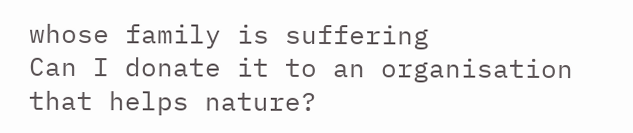whose family is suffering
Can I donate it to an organisation that helps nature?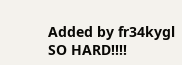Added by fr34kygl
SO HARD!!!!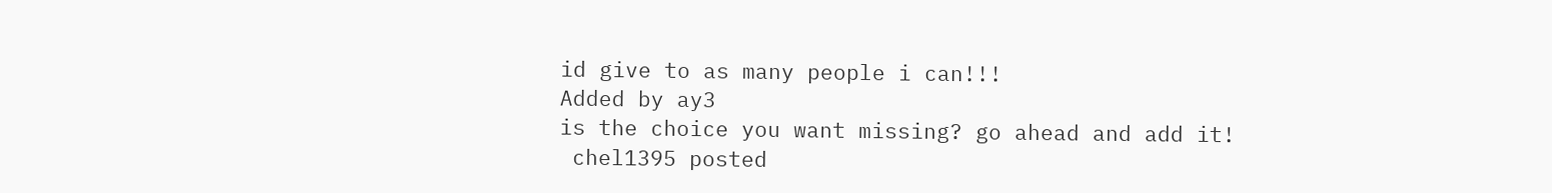id give to as many people i can!!!
Added by ay3
is the choice you want missing? go ahead and add it!
 chel1395 posted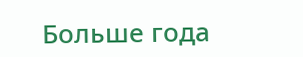Больше года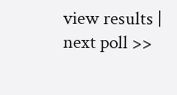view results | next poll >>